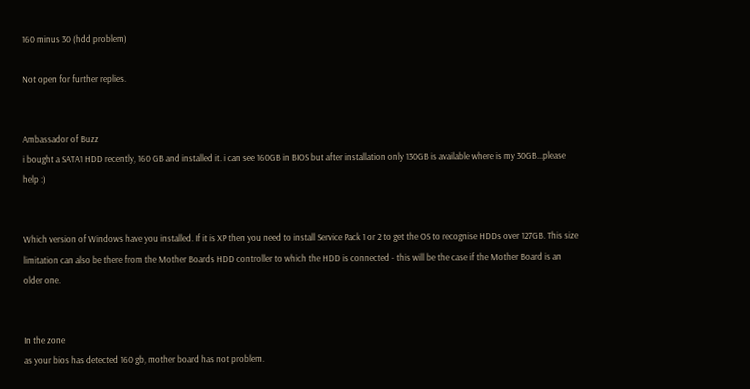160 minus 30 (hdd problem)

Not open for further replies.


Ambassador of Buzz
i bought a SATA1 HDD recently, 160 GB and installed it. i can see 160GB in BIOS but after installation only 130GB is available where is my 30GB...please help :)


Which version of Windows have you installed. If it is XP then you need to install Service Pack 1 or 2 to get the OS to recognise HDDs over 127GB. This size limitation can also be there from the Mother Boards HDD controller to which the HDD is connected - this will be the case if the Mother Board is an older one.


In the zone
as your bios has detected 160 gb, mother board has not problem.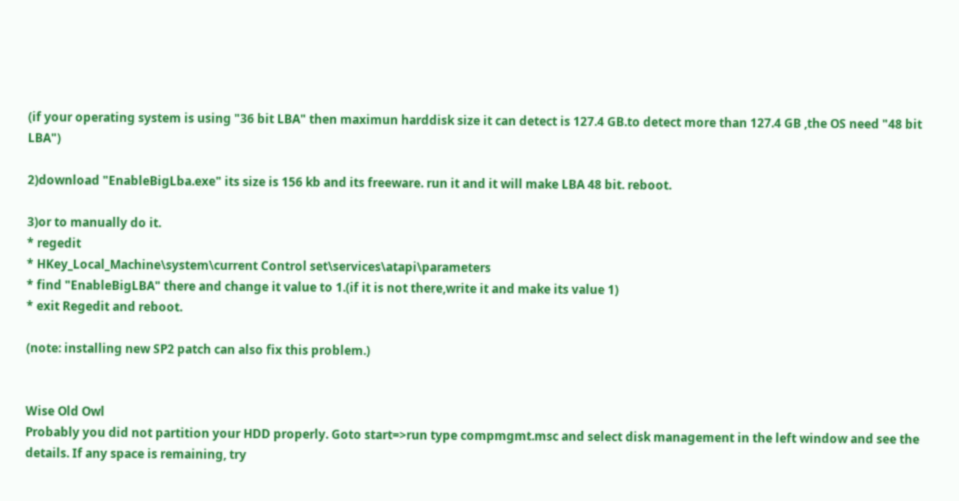(if your operating system is using "36 bit LBA" then maximun harddisk size it can detect is 127.4 GB.to detect more than 127.4 GB ,the OS need "48 bit LBA")

2)download "EnableBigLba.exe" its size is 156 kb and its freeware. run it and it will make LBA 48 bit. reboot.

3)or to manually do it.
* regedit
* HKey_Local_Machine\system\current Control set\services\atapi\parameters
* find "EnableBigLBA" there and change it value to 1.(if it is not there,write it and make its value 1)
* exit Regedit and reboot.

(note: installing new SP2 patch can also fix this problem.)


Wise Old Owl
Probably you did not partition your HDD properly. Goto start=>run type compmgmt.msc and select disk management in the left window and see the details. If any space is remaining, try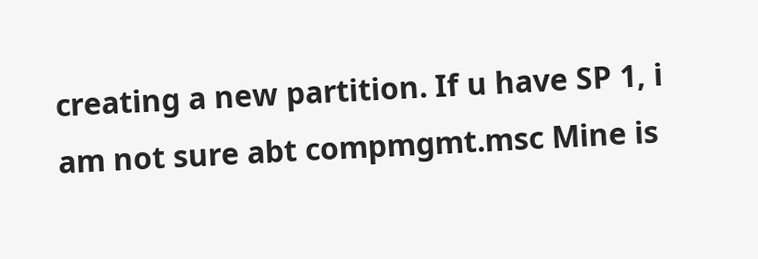creating a new partition. If u have SP 1, i am not sure abt compmgmt.msc Mine is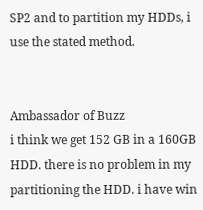SP2 and to partition my HDDs, i use the stated method.


Ambassador of Buzz
i think we get 152 GB in a 160GB HDD. there is no problem in my partitioning the HDD. i have win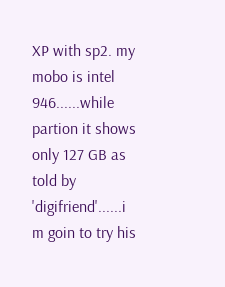XP with sp2. my mobo is intel 946......while partion it shows only 127 GB as told by 'digifriend'......i m goin to try his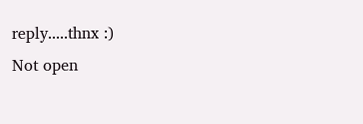reply.....thnx :)
Not open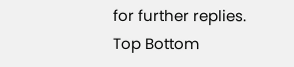for further replies.
Top Bottom